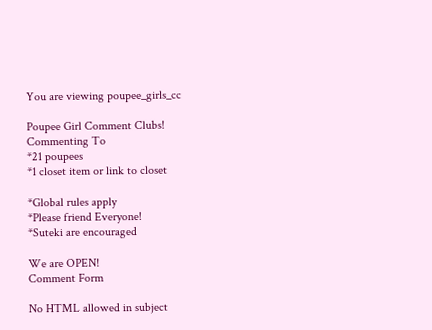You are viewing poupee_girls_cc

Poupee Girl Comment Clubs!
Commenting To
*21 poupees
*1 closet item or link to closet

*Global rules apply
*Please friend Everyone!
*Suteki are encouraged

We are OPEN!
Comment Form

No HTML allowed in subject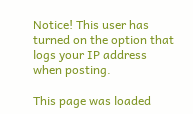Notice! This user has turned on the option that logs your IP address when posting.

This page was loaded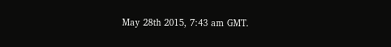May 28th 2015, 7:43 am GMT.